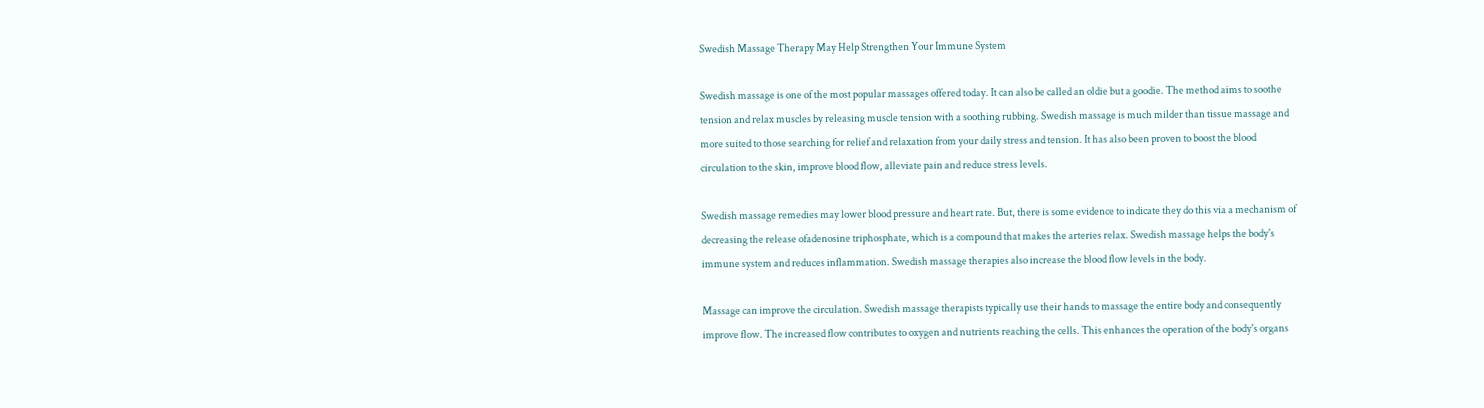Swedish Massage Therapy May Help Strengthen Your Immune System

Swedish massage is one of the most popular massages offered today. It can also be called an oldie but a goodie. The method aims to soothe tension and relax muscles by releasing muscle tension with a soothing rubbing. Swedish massage is much milder than tissue massage and more suited to those searching for relief and relaxation from your daily stress and tension. It has also been proven to boost the blood circulation to the skin, improve blood flow, alleviate pain and reduce stress levels.

Swedish massage remedies may lower blood pressure and heart rate. But, there is some evidence to indicate they do this via a mechanism of decreasing the release ofadenosine triphosphate, which is a compound that makes the arteries relax. Swedish massage helps the body's immune system and reduces inflammation. Swedish massage therapies also increase the blood flow levels in the body.

Massage can improve the circulation. Swedish massage therapists typically use their hands to massage the entire body and consequently improve flow. The increased flow contributes to oxygen and nutrients reaching the cells. This enhances the operation of the body's organs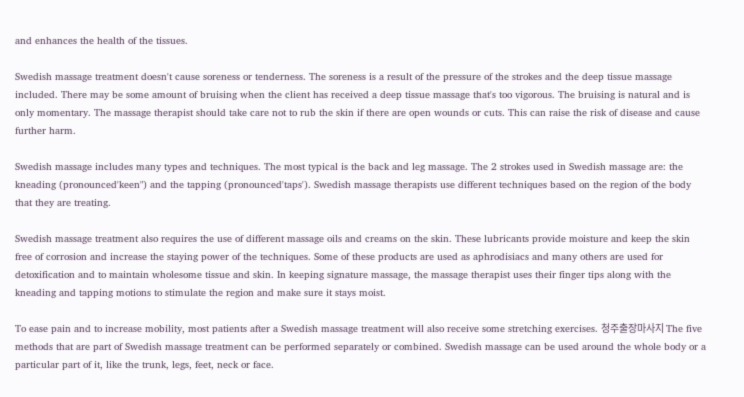and enhances the health of the tissues.

Swedish massage treatment doesn't cause soreness or tenderness. The soreness is a result of the pressure of the strokes and the deep tissue massage included. There may be some amount of bruising when the client has received a deep tissue massage that's too vigorous. The bruising is natural and is only momentary. The massage therapist should take care not to rub the skin if there are open wounds or cuts. This can raise the risk of disease and cause further harm.

Swedish massage includes many types and techniques. The most typical is the back and leg massage. The 2 strokes used in Swedish massage are: the kneading (pronounced'keen") and the tapping (pronounced'taps'). Swedish massage therapists use different techniques based on the region of the body that they are treating.

Swedish massage treatment also requires the use of different massage oils and creams on the skin. These lubricants provide moisture and keep the skin free of corrosion and increase the staying power of the techniques. Some of these products are used as aphrodisiacs and many others are used for detoxification and to maintain wholesome tissue and skin. In keeping signature massage, the massage therapist uses their finger tips along with the kneading and tapping motions to stimulate the region and make sure it stays moist.

To ease pain and to increase mobility, most patients after a Swedish massage treatment will also receive some stretching exercises. 청주출장마사지 The five methods that are part of Swedish massage treatment can be performed separately or combined. Swedish massage can be used around the whole body or a particular part of it, like the trunk, legs, feet, neck or face.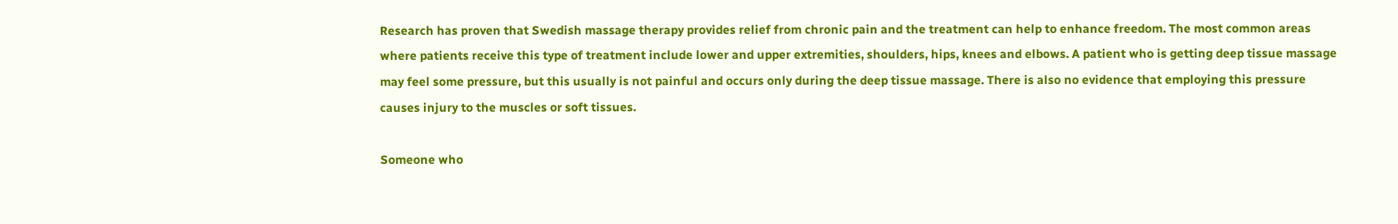Research has proven that Swedish massage therapy provides relief from chronic pain and the treatment can help to enhance freedom. The most common areas where patients receive this type of treatment include lower and upper extremities, shoulders, hips, knees and elbows. A patient who is getting deep tissue massage may feel some pressure, but this usually is not painful and occurs only during the deep tissue massage. There is also no evidence that employing this pressure causes injury to the muscles or soft tissues.

Someone who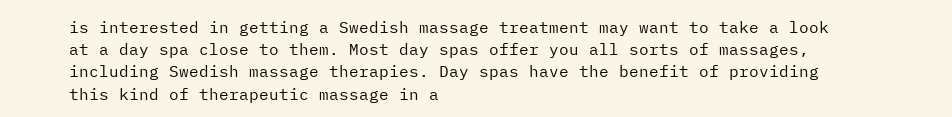is interested in getting a Swedish massage treatment may want to take a look at a day spa close to them. Most day spas offer you all sorts of massages, including Swedish massage therapies. Day spas have the benefit of providing this kind of therapeutic massage in a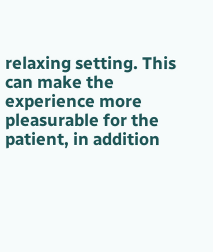relaxing setting. This can make the experience more pleasurable for the patient, in addition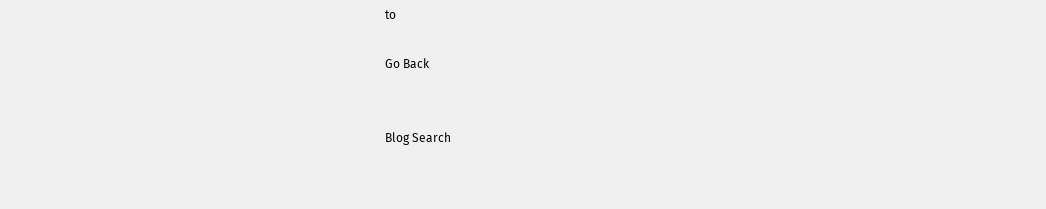to

Go Back


Blog Search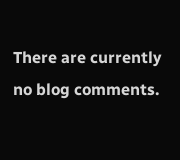There are currently no blog comments.